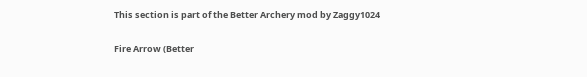This section is part of the Better Archery mod by Zaggy1024

Fire Arrow (Better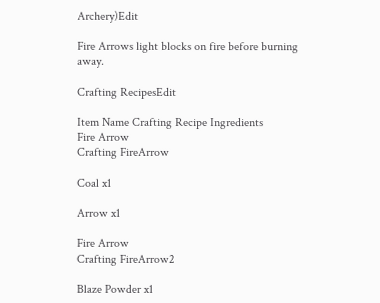Archery)Edit

Fire Arrows light blocks on fire before burning away.

Crafting RecipesEdit

Item Name Crafting Recipe Ingredients
Fire Arrow
Crafting FireArrow

Coal x1

Arrow x1

Fire Arrow
Crafting FireArrow2

Blaze Powder x1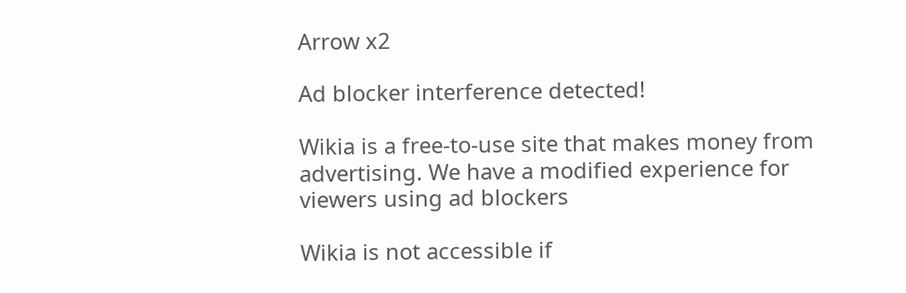Arrow x2

Ad blocker interference detected!

Wikia is a free-to-use site that makes money from advertising. We have a modified experience for viewers using ad blockers

Wikia is not accessible if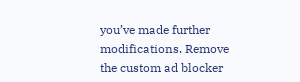you’ve made further modifications. Remove the custom ad blocker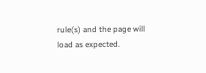rule(s) and the page will load as expected.